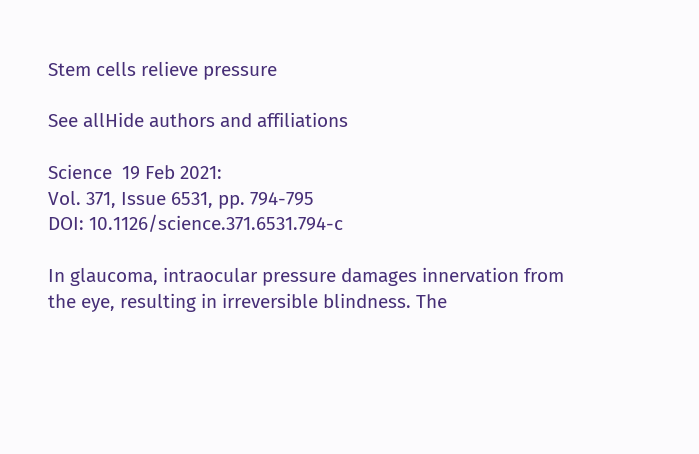Stem cells relieve pressure

See allHide authors and affiliations

Science  19 Feb 2021:
Vol. 371, Issue 6531, pp. 794-795
DOI: 10.1126/science.371.6531.794-c

In glaucoma, intraocular pressure damages innervation from the eye, resulting in irreversible blindness. The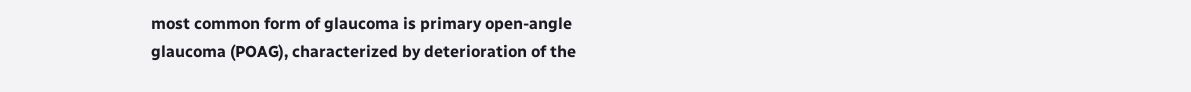most common form of glaucoma is primary open-angle glaucoma (POAG), characterized by deterioration of the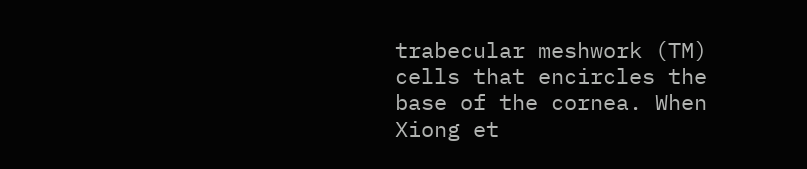trabecular meshwork (TM) cells that encircles the base of the cornea. When Xiong et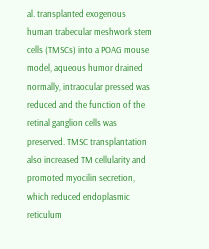al. transplanted exogenous human trabecular meshwork stem cells (TMSCs) into a POAG mouse model, aqueous humor drained normally, intraocular pressed was reduced and the function of the retinal ganglion cells was preserved. TMSC transplantation also increased TM cellularity and promoted myocilin secretion, which reduced endoplasmic reticulum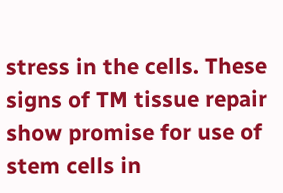stress in the cells. These signs of TM tissue repair show promise for use of stem cells in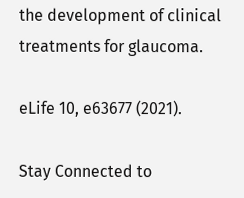the development of clinical treatments for glaucoma.

eLife 10, e63677 (2021).

Stay Connected to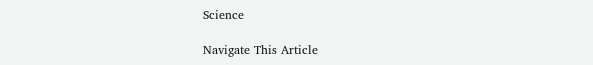Science

Navigate This Article